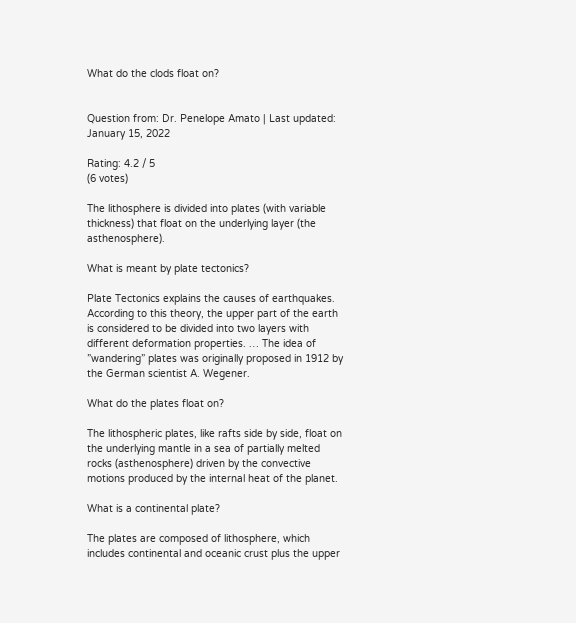What do the clods float on?


Question from: Dr. Penelope Amato | Last updated: January 15, 2022

Rating: 4.2 / 5
(6 votes)

The lithosphere is divided into plates (with variable thickness) that float on the underlying layer (the asthenosphere).

What is meant by plate tectonics?

Plate Tectonics explains the causes of earthquakes. According to this theory, the upper part of the earth is considered to be divided into two layers with different deformation properties. … The idea of ”wandering” plates was originally proposed in 1912 by the German scientist A. Wegener.

What do the plates float on?

The lithospheric plates, like rafts side by side, float on the underlying mantle in a sea of partially melted rocks (asthenosphere) driven by the convective motions produced by the internal heat of the planet.

What is a continental plate?

The plates are composed of lithosphere, which includes continental and oceanic crust plus the upper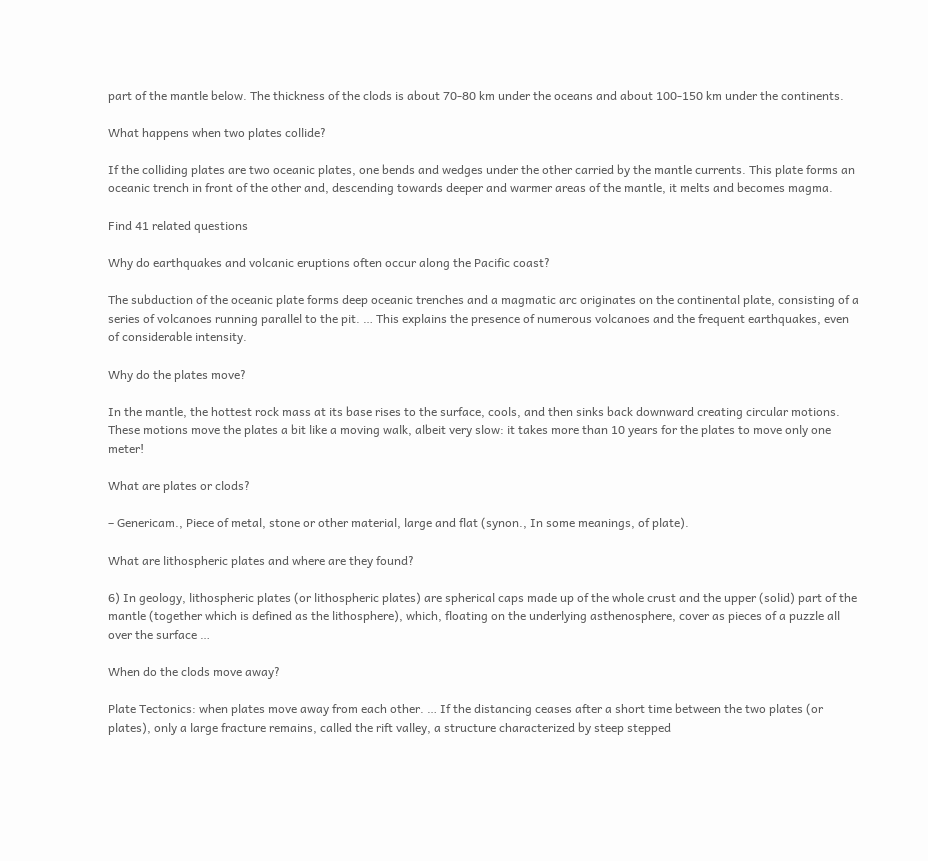part of the mantle below. The thickness of the clods is about 70-80 km under the oceans and about 100-150 km under the continents.

What happens when two plates collide?

If the colliding plates are two oceanic plates, one bends and wedges under the other carried by the mantle currents. This plate forms an oceanic trench in front of the other and, descending towards deeper and warmer areas of the mantle, it melts and becomes magma.

Find 41 related questions

Why do earthquakes and volcanic eruptions often occur along the Pacific coast?

The subduction of the oceanic plate forms deep oceanic trenches and a magmatic arc originates on the continental plate, consisting of a series of volcanoes running parallel to the pit. … This explains the presence of numerous volcanoes and the frequent earthquakes, even of considerable intensity.

Why do the plates move?

In the mantle, the hottest rock mass at its base rises to the surface, cools, and then sinks back downward creating circular motions. These motions move the plates a bit like a moving walk, albeit very slow: it takes more than 10 years for the plates to move only one meter!

What are plates or clods?

– Genericam., Piece of metal, stone or other material, large and flat (synon., In some meanings, of plate).

What are lithospheric plates and where are they found?

6) In geology, lithospheric plates (or lithospheric plates) are spherical caps made up of the whole crust and the upper (solid) part of the mantle (together which is defined as the lithosphere), which, floating on the underlying asthenosphere, cover as pieces of a puzzle all over the surface …

When do the clods move away?

Plate Tectonics: when plates move away from each other. … If the distancing ceases after a short time between the two plates (or plates), only a large fracture remains, called the rift valley, a structure characterized by steep stepped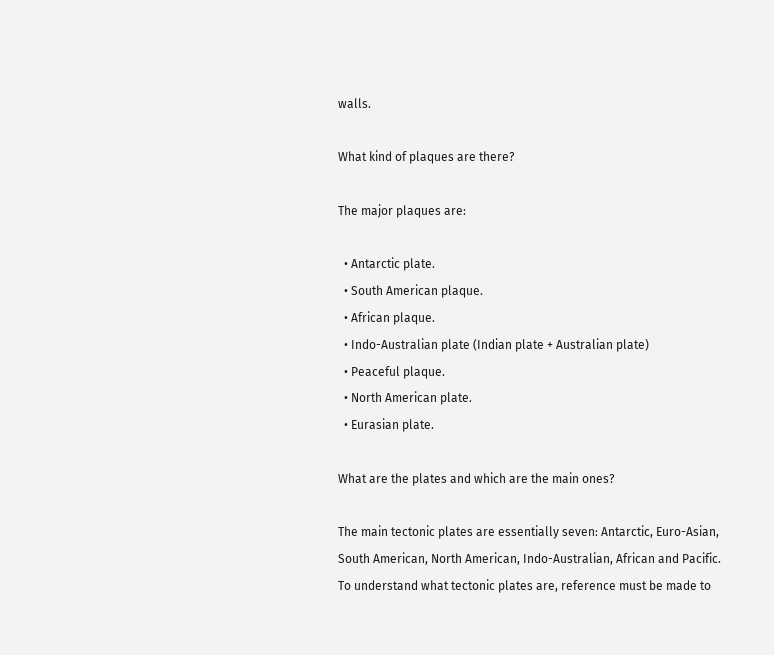walls.

What kind of plaques are there?

The major plaques are:

  • Antarctic plate.
  • South American plaque.
  • African plaque.
  • Indo-Australian plate (Indian plate + Australian plate)
  • Peaceful plaque.
  • North American plate.
  • Eurasian plate.

What are the plates and which are the main ones?

The main tectonic plates are essentially seven: Antarctic, Euro-Asian, South American, North American, Indo-Australian, African and Pacific. To understand what tectonic plates are, reference must be made to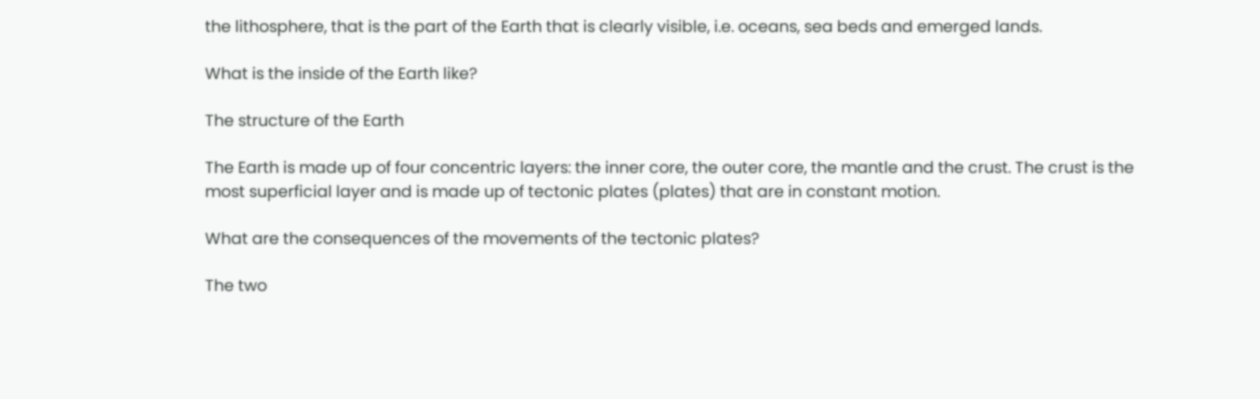the lithosphere, that is the part of the Earth that is clearly visible, i.e. oceans, sea beds and emerged lands.

What is the inside of the Earth like?

The structure of the Earth

The Earth is made up of four concentric layers: the inner core, the outer core, the mantle and the crust. The crust is the most superficial layer and is made up of tectonic plates (plates) that are in constant motion.

What are the consequences of the movements of the tectonic plates?

The two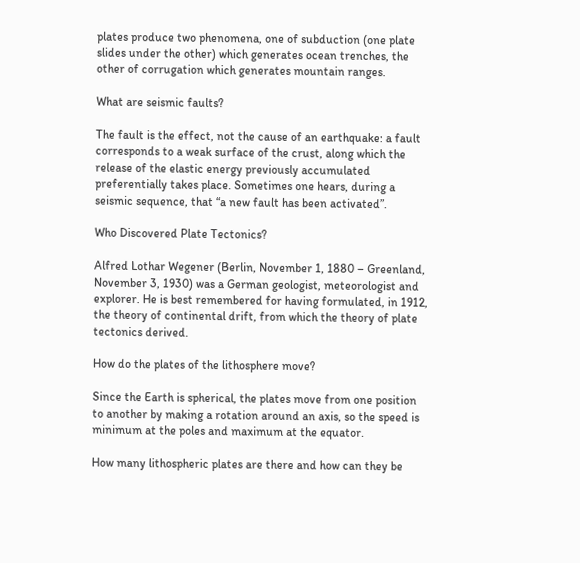plates produce two phenomena, one of subduction (one plate slides under the other) which generates ocean trenches, the other of corrugation which generates mountain ranges.

What are seismic faults?

The fault is the effect, not the cause of an earthquake: a fault corresponds to a weak surface of the crust, along which the release of the elastic energy previously accumulated preferentially takes place. Sometimes one hears, during a seismic sequence, that “a new fault has been activated”.

Who Discovered Plate Tectonics?

Alfred Lothar Wegener (Berlin, November 1, 1880 – Greenland, November 3, 1930) was a German geologist, meteorologist and explorer. He is best remembered for having formulated, in 1912, the theory of continental drift, from which the theory of plate tectonics derived.

How do the plates of the lithosphere move?

Since the Earth is spherical, the plates move from one position to another by making a rotation around an axis, so the speed is minimum at the poles and maximum at the equator.

How many lithospheric plates are there and how can they be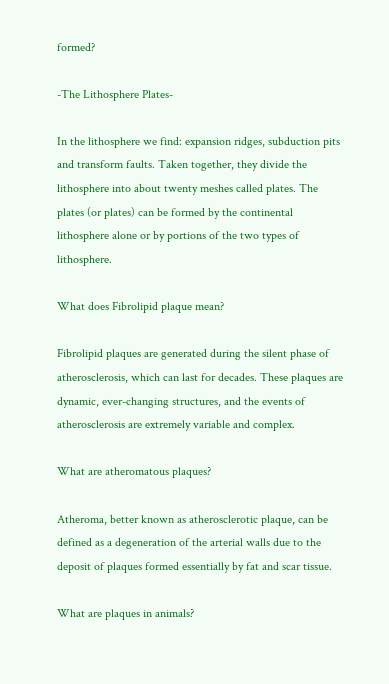formed?

-The Lithosphere Plates-

In the lithosphere we find: expansion ridges, subduction pits and transform faults. Taken together, they divide the lithosphere into about twenty meshes called plates. The plates (or plates) can be formed by the continental lithosphere alone or by portions of the two types of lithosphere.

What does Fibrolipid plaque mean?

Fibrolipid plaques are generated during the silent phase of atherosclerosis, which can last for decades. These plaques are dynamic, ever-changing structures, and the events of atherosclerosis are extremely variable and complex.

What are atheromatous plaques?

Atheroma, better known as atherosclerotic plaque, can be defined as a degeneration of the arterial walls due to the deposit of plaques formed essentially by fat and scar tissue.

What are plaques in animals?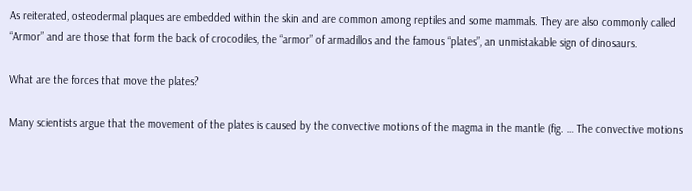As reiterated, osteodermal plaques are embedded within the skin and are common among reptiles and some mammals. They are also commonly called “Armor” and are those that form the back of crocodiles, the “armor” of armadillos and the famous “plates”, an unmistakable sign of dinosaurs.

What are the forces that move the plates?

Many scientists argue that the movement of the plates is caused by the convective motions of the magma in the mantle (fig. … The convective motions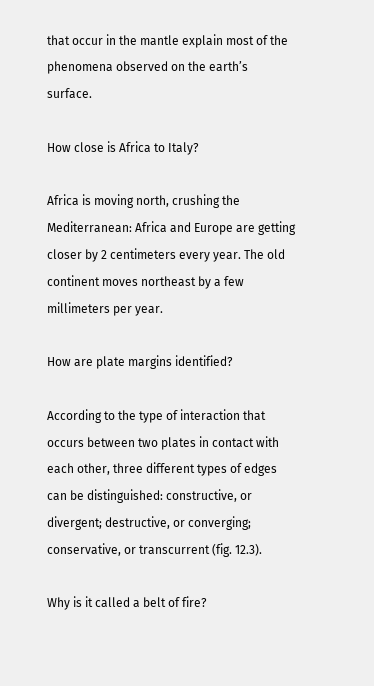that occur in the mantle explain most of the phenomena observed on the earth’s surface.

How close is Africa to Italy?

Africa is moving north, crushing the Mediterranean: Africa and Europe are getting closer by 2 centimeters every year. The old continent moves northeast by a few millimeters per year.

How are plate margins identified?

According to the type of interaction that occurs between two plates in contact with each other, three different types of edges can be distinguished: constructive, or divergent; destructive, or converging; conservative, or transcurrent (fig. 12.3).

Why is it called a belt of fire?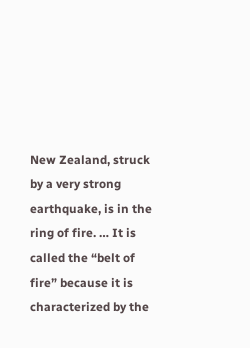New Zealand, struck by a very strong earthquake, is in the ring of fire. … It is called the “belt of fire” because it is characterized by the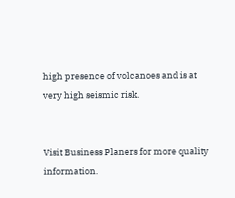high presence of volcanoes and is at very high seismic risk.


Visit Business Planers for more quality information.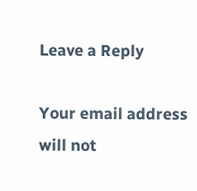Leave a Reply

Your email address will not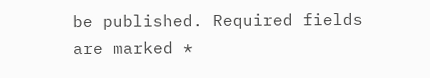be published. Required fields are marked *